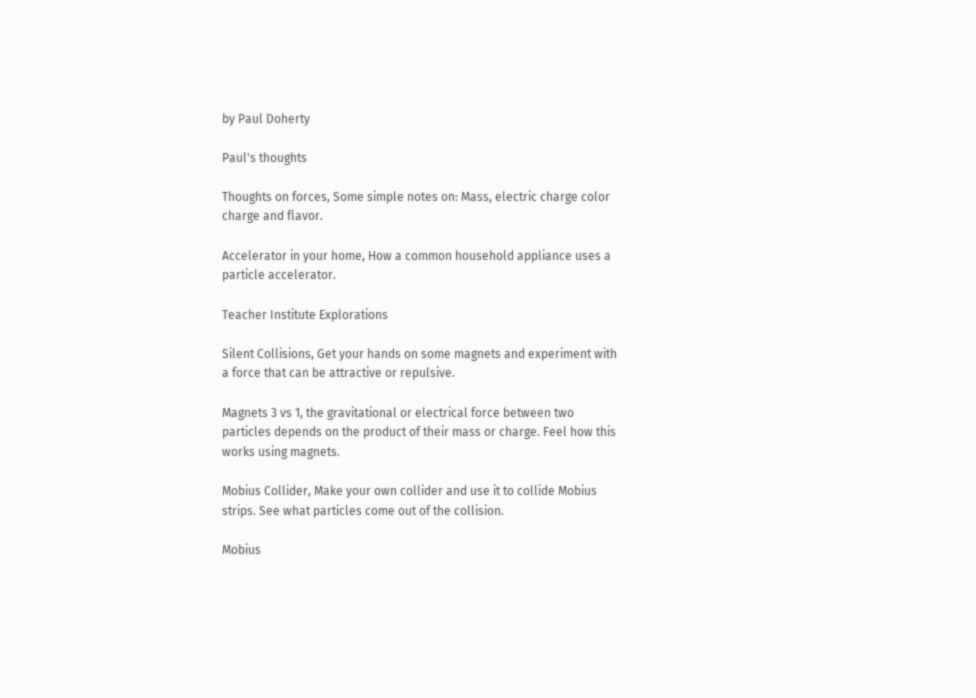by Paul Doherty

Paul's thoughts

Thoughts on forces, Some simple notes on: Mass, electric charge color charge and flavor.

Accelerator in your home, How a common household appliance uses a particle accelerator.

Teacher Institute Explorations

Silent Collisions, Get your hands on some magnets and experiment with a force that can be attractive or repulsive.

Magnets 3 vs 1, the gravitational or electrical force between two particles depends on the product of their mass or charge. Feel how this works using magnets.

Mobius Collider, Make your own collider and use it to collide Mobius strips. See what particles come out of the collision.

Mobius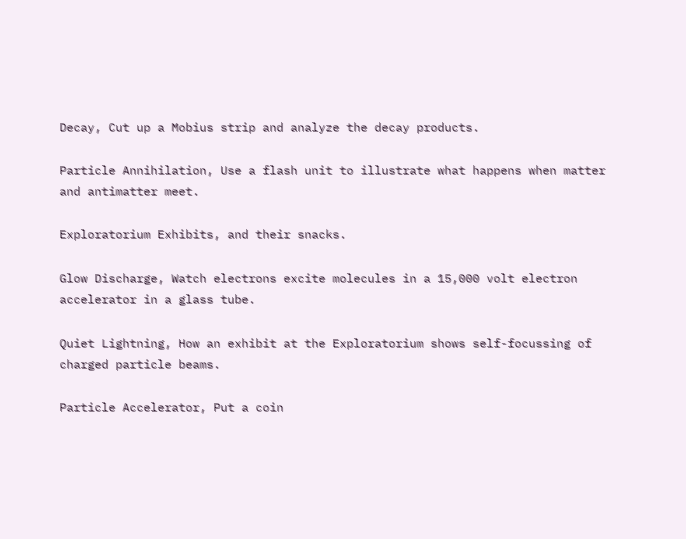Decay, Cut up a Mobius strip and analyze the decay products.

Particle Annihilation, Use a flash unit to illustrate what happens when matter and antimatter meet.

Exploratorium Exhibits, and their snacks.

Glow Discharge, Watch electrons excite molecules in a 15,000 volt electron accelerator in a glass tube.

Quiet Lightning, How an exhibit at the Exploratorium shows self-focussing of charged particle beams.

Particle Accelerator, Put a coin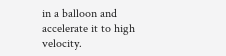in a balloon and accelerate it to high velocity.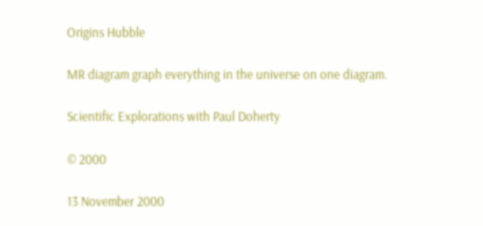Origins Hubble

MR diagram graph everything in the universe on one diagram.

Scientific Explorations with Paul Doherty

© 2000

13 November 2000